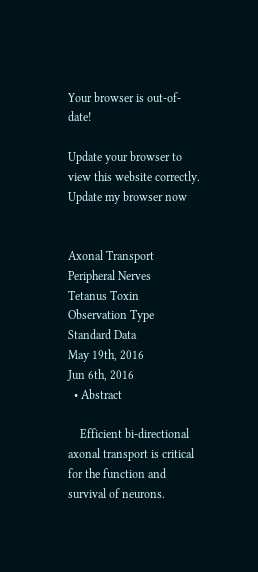Your browser is out-of-date!

Update your browser to view this website correctly. Update my browser now


Axonal Transport
Peripheral Nerves
Tetanus Toxin
Observation Type
Standard Data
May 19th, 2016
Jun 6th, 2016
  • Abstract

    Efficient bi-directional axonal transport is critical for the function and survival of neurons.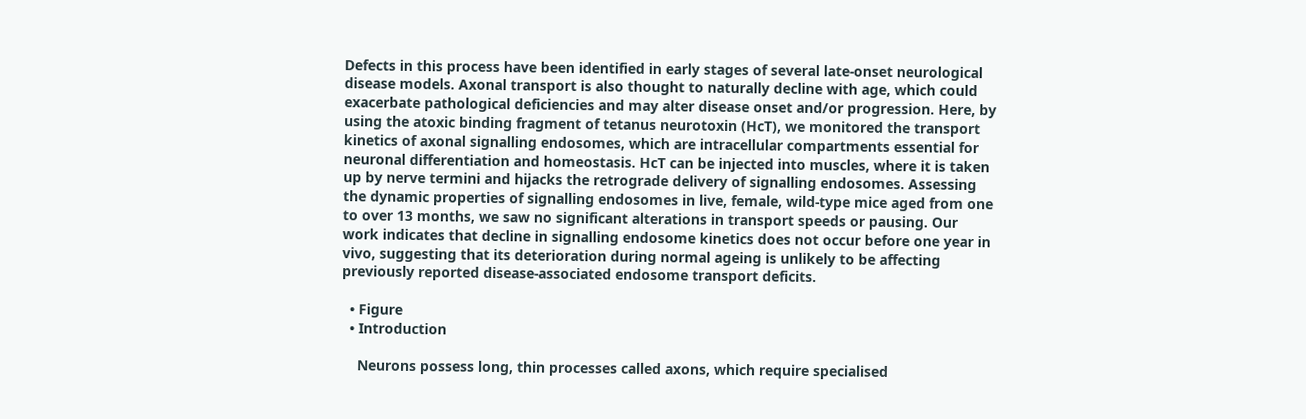Defects in this process have been identified in early stages of several late-onset neurological disease models. Axonal transport is also thought to naturally decline with age, which could exacerbate pathological deficiencies and may alter disease onset and/or progression. Here, by using the atoxic binding fragment of tetanus neurotoxin (HcT), we monitored the transport kinetics of axonal signalling endosomes, which are intracellular compartments essential for neuronal differentiation and homeostasis. HcT can be injected into muscles, where it is taken up by nerve termini and hijacks the retrograde delivery of signalling endosomes. Assessing the dynamic properties of signalling endosomes in live, female, wild-type mice aged from one to over 13 months, we saw no significant alterations in transport speeds or pausing. Our work indicates that decline in signalling endosome kinetics does not occur before one year in vivo, suggesting that its deterioration during normal ageing is unlikely to be affecting previously reported disease-associated endosome transport deficits.

  • Figure
  • Introduction

    Neurons possess long, thin processes called axons, which require specialised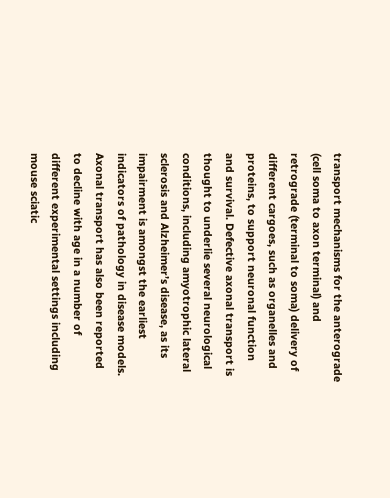transport mechanisms for the anterograde (cell soma to axon terminal) and retrograde (terminal to soma) delivery of different cargoes, such as organelles and proteins, to support neuronal function and survival. Defective axonal transport is thought to underlie several neurological conditions, including amyotrophic lateral sclerosis and Alzheimer’s disease, as its impairment is amongst the earliest indicators of pathology in disease models. Axonal transport has also been reported to decline with age in a number of different experimental settings including mouse sciatic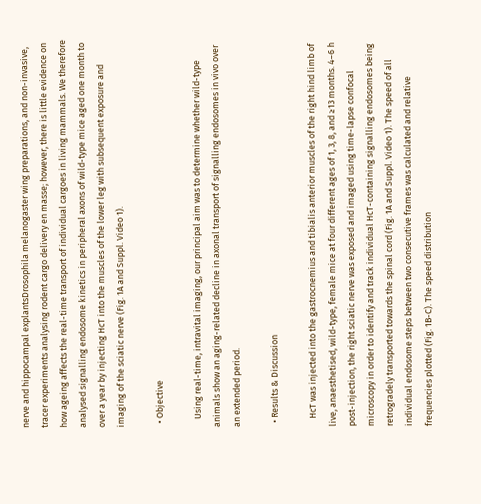nerve and hippocampal explantsDrosophila melanogaster wing preparations, and non-invasive, tracer experiments analysing rodent cargo delivery en masse; however, there is little evidence on how ageing affects the real-time transport of individual cargoes in living mammals. We therefore analysed signalling endosome kinetics in peripheral axons of wild-type mice aged one month to over a year by injecting HcT into the muscles of the lower leg with subsequent exposure and imaging of the sciatic nerve (Fig. 1A and Suppl. Video 1).

  • Objective

    Using real-time, intravital imaging, our principal aim was to determine whether wild-type animals show an aging-related decline in axonal transport of signalling endosomes in vivo over an extended period.

  • Results & Discussion

    HcT was injected into the gastrocnemius and tibialis anterior muscles of the right hind limb of live, anaesthetised, wild-type, female mice at four different ages of 1, 3, 8, and ≥13 months. 4–6 h post-injection, the right sciatic nerve was exposed and imaged using time-lapse confocal microscopy in order to identify and track individual HcT-containing signalling endosomes being retrogradely transported towards the spinal cord (Fig. 1A and Suppl. Video 1). The speed of all individual endosome steps between two consecutive frames was calculated and relative frequencies plotted (Fig. 1B-C). The speed distribution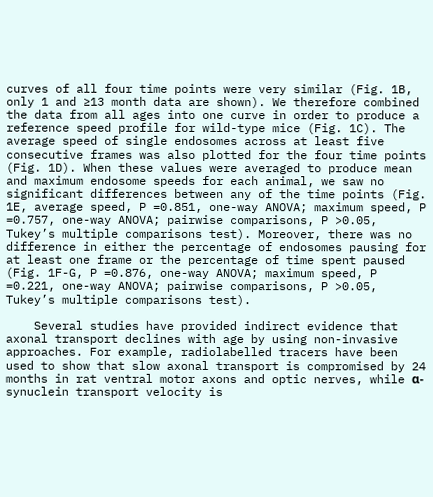curves of all four time points were very similar (Fig. 1B, only 1 and ≥13 month data are shown). We therefore combined the data from all ages into one curve in order to produce a reference speed profile for wild-type mice (Fig. 1C). The average speed of single endosomes across at least five consecutive frames was also plotted for the four time points (Fig. 1D). When these values were averaged to produce mean and maximum endosome speeds for each animal, we saw no significant differences between any of the time points (Fig. 1E, average speed, P =0.851, one-way ANOVA; maximum speed, P =0.757, one-way ANOVA; pairwise comparisons, P >0.05, Tukey’s multiple comparisons test). Moreover, there was no difference in either the percentage of endosomes pausing for at least one frame or the percentage of time spent paused (Fig. 1F-G, P =0.876, one-way ANOVA; maximum speed, P =0.221, one-way ANOVA; pairwise comparisons, P >0.05, Tukey’s multiple comparisons test).

    Several studies have provided indirect evidence that axonal transport declines with age by using non-invasive approaches. For example, radiolabelled tracers have been used to show that slow axonal transport is compromised by 24 months in rat ventral motor axons and optic nerves, while α-synuclein transport velocity is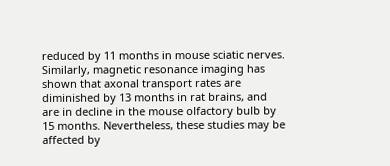reduced by 11 months in mouse sciatic nerves. Similarly, magnetic resonance imaging has shown that axonal transport rates are diminished by 13 months in rat brains, and are in decline in the mouse olfactory bulb by 15 months. Nevertheless, these studies may be affected by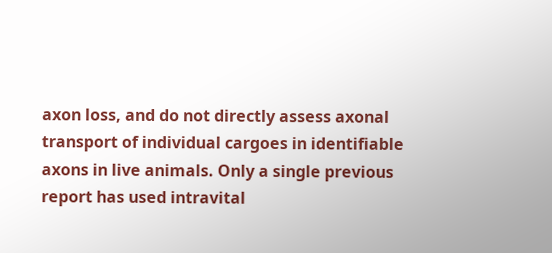axon loss, and do not directly assess axonal transport of individual cargoes in identifiable axons in live animals. Only a single previous report has used intravital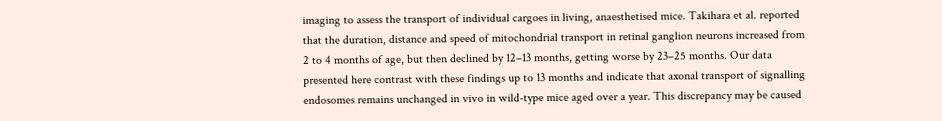imaging to assess the transport of individual cargoes in living, anaesthetised mice. Takihara et al. reported that the duration, distance and speed of mitochondrial transport in retinal ganglion neurons increased from 2 to 4 months of age, but then declined by 12–13 months, getting worse by 23–25 months. Our data presented here contrast with these findings up to 13 months and indicate that axonal transport of signalling endosomes remains unchanged in vivo in wild-type mice aged over a year. This discrepancy may be caused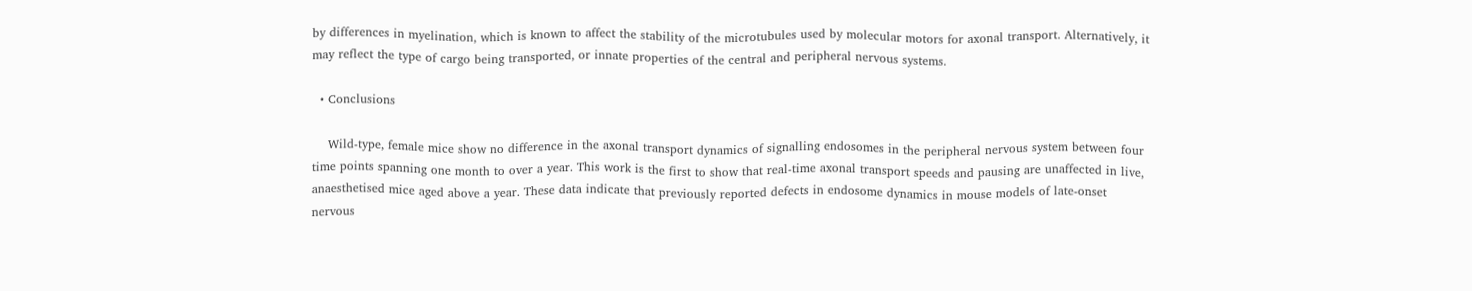by differences in myelination, which is known to affect the stability of the microtubules used by molecular motors for axonal transport. Alternatively, it may reflect the type of cargo being transported, or innate properties of the central and peripheral nervous systems.

  • Conclusions

    Wild-type, female mice show no difference in the axonal transport dynamics of signalling endosomes in the peripheral nervous system between four time points spanning one month to over a year. This work is the first to show that real-time axonal transport speeds and pausing are unaffected in live, anaesthetised mice aged above a year. These data indicate that previously reported defects in endosome dynamics in mouse models of late-onset nervous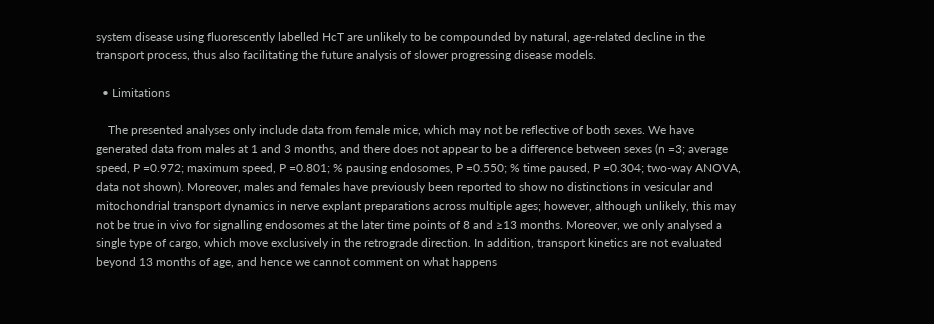system disease using fluorescently labelled HcT are unlikely to be compounded by natural, age-related decline in the transport process, thus also facilitating the future analysis of slower progressing disease models.

  • Limitations

    The presented analyses only include data from female mice, which may not be reflective of both sexes. We have generated data from males at 1 and 3 months, and there does not appear to be a difference between sexes (n =3; average speed, P =0.972; maximum speed, P =0.801; % pausing endosomes, P =0.550; % time paused, P =0.304; two-way ANOVA, data not shown). Moreover, males and females have previously been reported to show no distinctions in vesicular and mitochondrial transport dynamics in nerve explant preparations across multiple ages; however, although unlikely, this may not be true in vivo for signalling endosomes at the later time points of 8 and ≥13 months. Moreover, we only analysed a single type of cargo, which move exclusively in the retrograde direction. In addition, transport kinetics are not evaluated beyond 13 months of age, and hence we cannot comment on what happens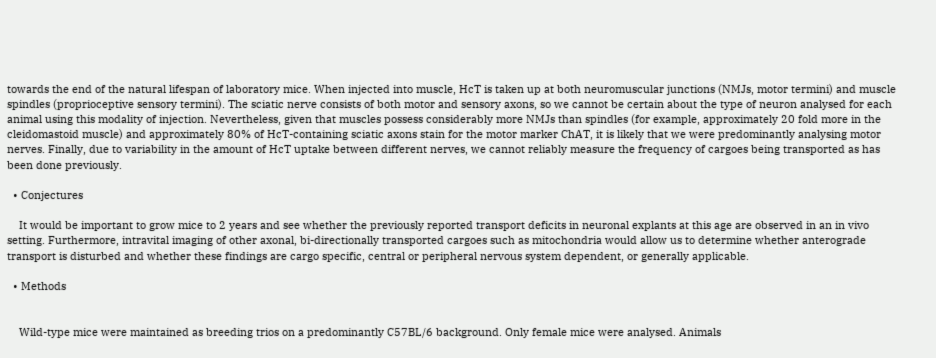towards the end of the natural lifespan of laboratory mice. When injected into muscle, HcT is taken up at both neuromuscular junctions (NMJs, motor termini) and muscle spindles (proprioceptive sensory termini). The sciatic nerve consists of both motor and sensory axons, so we cannot be certain about the type of neuron analysed for each animal using this modality of injection. Nevertheless, given that muscles possess considerably more NMJs than spindles (for example, approximately 20 fold more in the cleidomastoid muscle) and approximately 80% of HcT-containing sciatic axons stain for the motor marker ChAT, it is likely that we were predominantly analysing motor nerves. Finally, due to variability in the amount of HcT uptake between different nerves, we cannot reliably measure the frequency of cargoes being transported as has been done previously.

  • Conjectures

    It would be important to grow mice to 2 years and see whether the previously reported transport deficits in neuronal explants at this age are observed in an in vivo setting. Furthermore, intravital imaging of other axonal, bi-directionally transported cargoes such as mitochondria would allow us to determine whether anterograde transport is disturbed and whether these findings are cargo specific, central or peripheral nervous system dependent, or generally applicable.

  • Methods


    Wild-type mice were maintained as breeding trios on a predominantly C57BL/6 background. Only female mice were analysed. Animals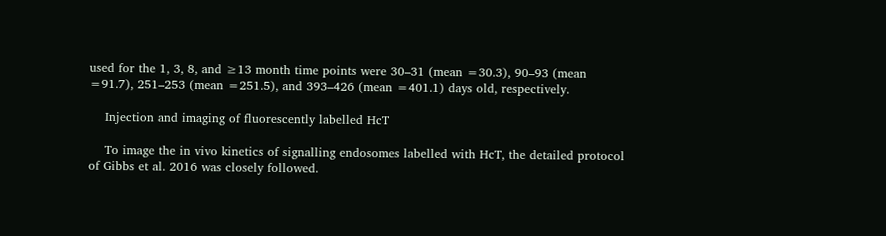used for the 1, 3, 8, and ≥13 month time points were 30–31 (mean =30.3), 90–93 (mean =91.7), 251–253 (mean =251.5), and 393–426 (mean =401.1) days old, respectively.

    Injection and imaging of fluorescently labelled HcT

    To image the in vivo kinetics of signalling endosomes labelled with HcT, the detailed protocol of Gibbs et al. 2016 was closely followed.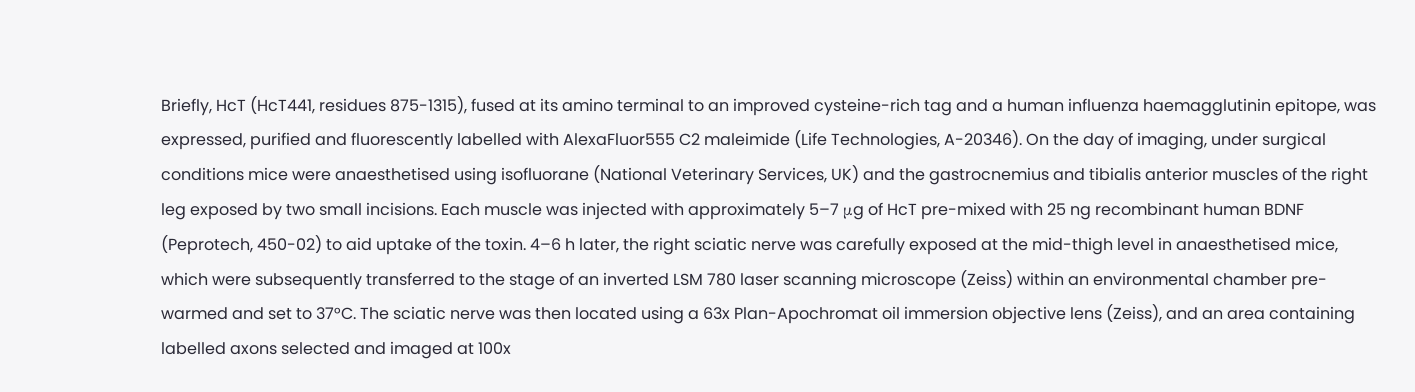Briefly, HcT (HcT441, residues 875-1315), fused at its amino terminal to an improved cysteine-rich tag and a human influenza haemagglutinin epitope, was expressed, purified and fluorescently labelled with AlexaFluor555 C2 maleimide (Life Technologies, A-20346). On the day of imaging, under surgical conditions mice were anaesthetised using isofluorane (National Veterinary Services, UK) and the gastrocnemius and tibialis anterior muscles of the right leg exposed by two small incisions. Each muscle was injected with approximately 5–7 μg of HcT pre-mixed with 25 ng recombinant human BDNF (Peprotech, 450-02) to aid uptake of the toxin. 4–6 h later, the right sciatic nerve was carefully exposed at the mid-thigh level in anaesthetised mice, which were subsequently transferred to the stage of an inverted LSM 780 laser scanning microscope (Zeiss) within an environmental chamber pre-warmed and set to 37°C. The sciatic nerve was then located using a 63x Plan-Apochromat oil immersion objective lens (Zeiss), and an area containing labelled axons selected and imaged at 100x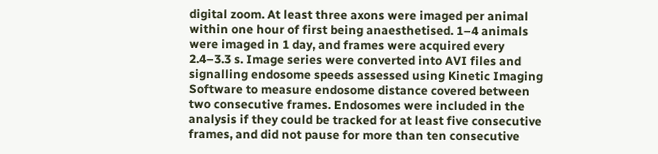digital zoom. At least three axons were imaged per animal within one hour of first being anaesthetised. 1–4 animals were imaged in 1 day, and frames were acquired every 2.4–3.3 s. Image series were converted into AVI files and signalling endosome speeds assessed using Kinetic Imaging Software to measure endosome distance covered between two consecutive frames. Endosomes were included in the analysis if they could be tracked for at least five consecutive frames, and did not pause for more than ten consecutive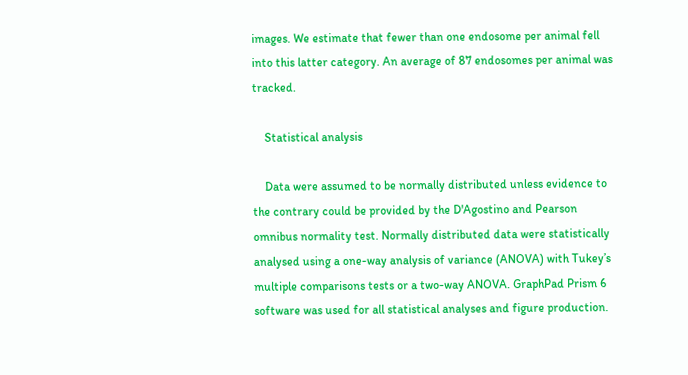images. We estimate that fewer than one endosome per animal fell into this latter category. An average of 87 endosomes per animal was tracked.

    Statistical analysis

    Data were assumed to be normally distributed unless evidence to the contrary could be provided by the D'Agostino and Pearson omnibus normality test. Normally distributed data were statistically analysed using a one-way analysis of variance (ANOVA) with Tukey’s multiple comparisons tests or a two-way ANOVA. GraphPad Prism 6 software was used for all statistical analyses and figure production.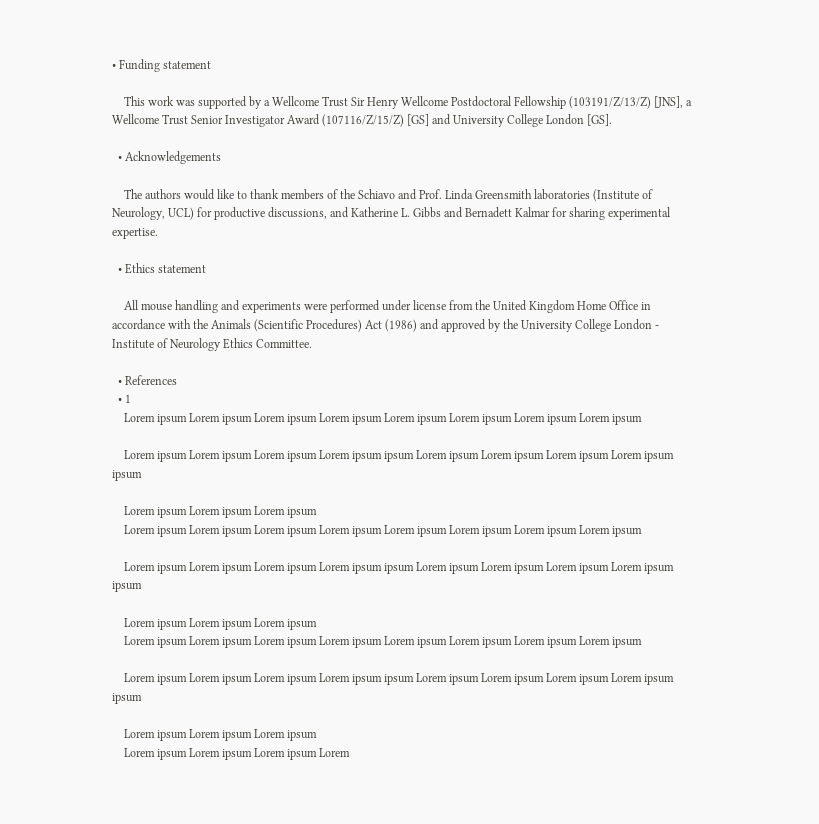• Funding statement

    This work was supported by a Wellcome Trust Sir Henry Wellcome Postdoctoral Fellowship (103191/Z/13/Z) [JNS], a Wellcome Trust Senior Investigator Award (107116/Z/15/Z) [GS] and University College London [GS].

  • Acknowledgements

    The authors would like to thank members of the Schiavo and Prof. Linda Greensmith laboratories (Institute of Neurology, UCL) for productive discussions, and Katherine L. Gibbs and Bernadett Kalmar for sharing experimental expertise.

  • Ethics statement

    All mouse handling and experiments were performed under license from the United Kingdom Home Office in accordance with the Animals (Scientific Procedures) Act (1986) and approved by the University College London - Institute of Neurology Ethics Committee.

  • References
  • 1
    Lorem ipsum Lorem ipsum Lorem ipsum Lorem ipsum Lorem ipsum Lorem ipsum Lorem ipsum Lorem ipsum

    Lorem ipsum Lorem ipsum Lorem ipsum Lorem ipsum ipsum Lorem ipsum Lorem ipsum Lorem ipsum Lorem ipsum ipsum

    Lorem ipsum Lorem ipsum Lorem ipsum
    Lorem ipsum Lorem ipsum Lorem ipsum Lorem ipsum Lorem ipsum Lorem ipsum Lorem ipsum Lorem ipsum

    Lorem ipsum Lorem ipsum Lorem ipsum Lorem ipsum ipsum Lorem ipsum Lorem ipsum Lorem ipsum Lorem ipsum ipsum

    Lorem ipsum Lorem ipsum Lorem ipsum
    Lorem ipsum Lorem ipsum Lorem ipsum Lorem ipsum Lorem ipsum Lorem ipsum Lorem ipsum Lorem ipsum

    Lorem ipsum Lorem ipsum Lorem ipsum Lorem ipsum ipsum Lorem ipsum Lorem ipsum Lorem ipsum Lorem ipsum ipsum

    Lorem ipsum Lorem ipsum Lorem ipsum
    Lorem ipsum Lorem ipsum Lorem ipsum Lorem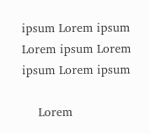ipsum Lorem ipsum Lorem ipsum Lorem ipsum Lorem ipsum

    Lorem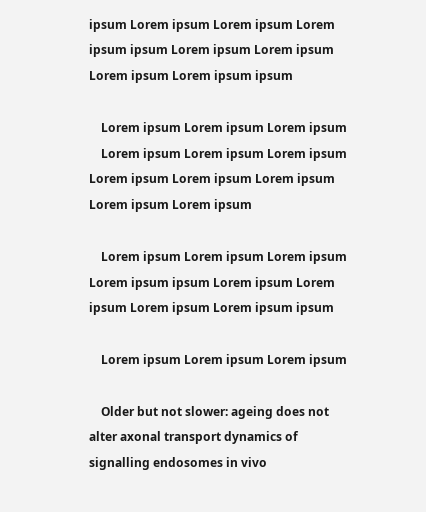ipsum Lorem ipsum Lorem ipsum Lorem ipsum ipsum Lorem ipsum Lorem ipsum Lorem ipsum Lorem ipsum ipsum

    Lorem ipsum Lorem ipsum Lorem ipsum
    Lorem ipsum Lorem ipsum Lorem ipsum Lorem ipsum Lorem ipsum Lorem ipsum Lorem ipsum Lorem ipsum

    Lorem ipsum Lorem ipsum Lorem ipsum Lorem ipsum ipsum Lorem ipsum Lorem ipsum Lorem ipsum Lorem ipsum ipsum

    Lorem ipsum Lorem ipsum Lorem ipsum

    Older but not slower: ageing does not alter axonal transport dynamics of signalling endosomes in vivo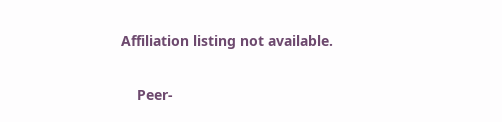Affiliation listing not available.

    Peer-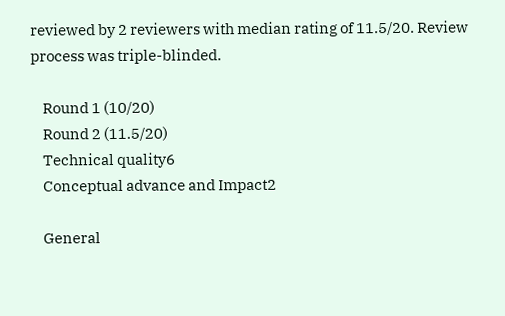reviewed by 2 reviewers with median rating of 11.5/20. Review process was triple-blinded.

    Round 1 (10/20)
    Round 2 (11.5/20)
    Technical quality6
    Conceptual advance and Impact2

    General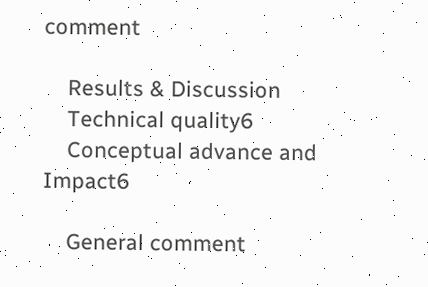comment

    Results & Discussion
    Technical quality6
    Conceptual advance and Impact6

    General comment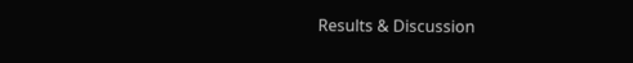Results & Discussion